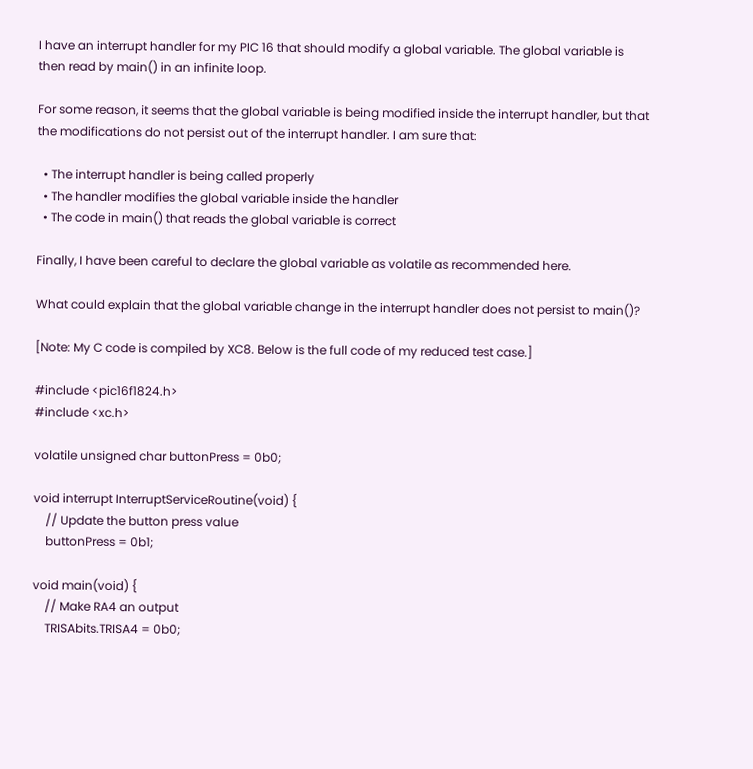I have an interrupt handler for my PIC 16 that should modify a global variable. The global variable is then read by main() in an infinite loop.

For some reason, it seems that the global variable is being modified inside the interrupt handler, but that the modifications do not persist out of the interrupt handler. I am sure that:

  • The interrupt handler is being called properly
  • The handler modifies the global variable inside the handler
  • The code in main() that reads the global variable is correct

Finally, I have been careful to declare the global variable as volatile as recommended here.

What could explain that the global variable change in the interrupt handler does not persist to main()?

[Note: My C code is compiled by XC8. Below is the full code of my reduced test case.]

#include <pic16f1824.h>
#include <xc.h>

volatile unsigned char buttonPress = 0b0;

void interrupt InterruptServiceRoutine(void) {
    // Update the button press value
    buttonPress = 0b1;

void main(void) {
    // Make RA4 an output
    TRISAbits.TRISA4 = 0b0;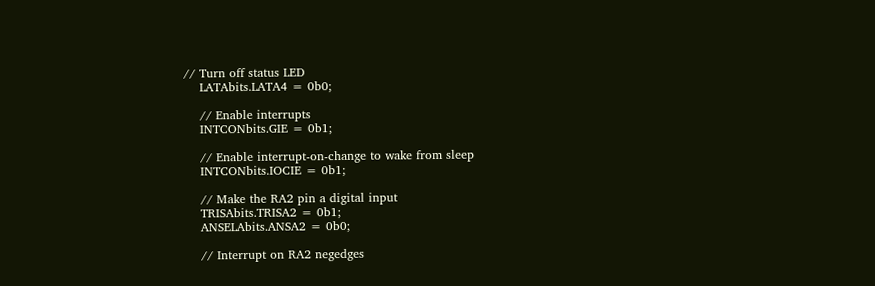// Turn off status LED
    LATAbits.LATA4 = 0b0;

    // Enable interrupts
    INTCONbits.GIE = 0b1;

    // Enable interrupt-on-change to wake from sleep
    INTCONbits.IOCIE = 0b1;

    // Make the RA2 pin a digital input
    TRISAbits.TRISA2 = 0b1;
    ANSELAbits.ANSA2 = 0b0;

    // Interrupt on RA2 negedges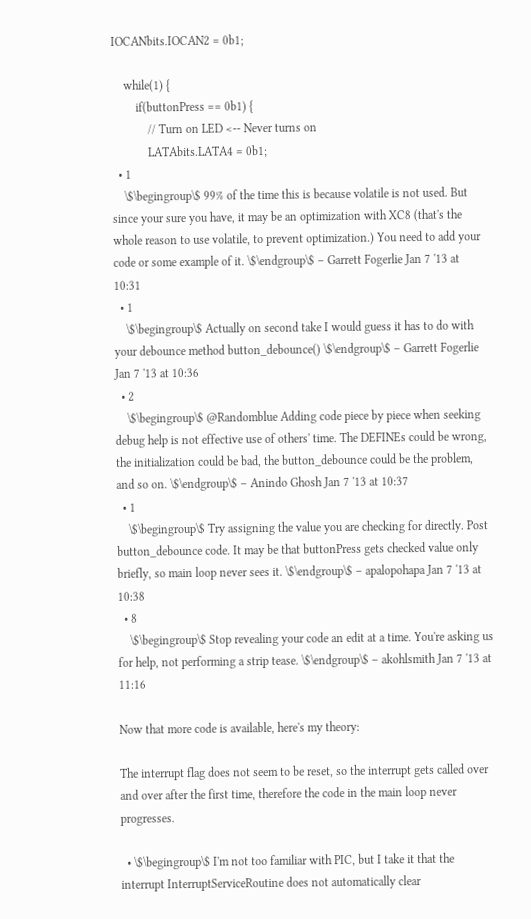IOCANbits.IOCAN2 = 0b1;

    while(1) {
        if(buttonPress == 0b1) {
            // Turn on LED <-- Never turns on
            LATAbits.LATA4 = 0b1;
  • 1
    \$\begingroup\$ 99% of the time this is because volatile is not used. But since your sure you have, it may be an optimization with XC8 (that's the whole reason to use volatile, to prevent optimization.) You need to add your code or some example of it. \$\endgroup\$ – Garrett Fogerlie Jan 7 '13 at 10:31
  • 1
    \$\begingroup\$ Actually on second take I would guess it has to do with your debounce method button_debounce() \$\endgroup\$ – Garrett Fogerlie Jan 7 '13 at 10:36
  • 2
    \$\begingroup\$ @Randomblue Adding code piece by piece when seeking debug help is not effective use of others' time. The DEFINEs could be wrong, the initialization could be bad, the button_debounce could be the problem, and so on. \$\endgroup\$ – Anindo Ghosh Jan 7 '13 at 10:37
  • 1
    \$\begingroup\$ Try assigning the value you are checking for directly. Post button_debounce code. It may be that buttonPress gets checked value only briefly, so main loop never sees it. \$\endgroup\$ – apalopohapa Jan 7 '13 at 10:38
  • 8
    \$\begingroup\$ Stop revealing your code an edit at a time. You're asking us for help, not performing a strip tease. \$\endgroup\$ – akohlsmith Jan 7 '13 at 11:16

Now that more code is available, here's my theory:

The interrupt flag does not seem to be reset, so the interrupt gets called over and over after the first time, therefore the code in the main loop never progresses.

  • \$\begingroup\$ I'm not too familiar with PIC, but I take it that the interrupt InterruptServiceRoutine does not automatically clear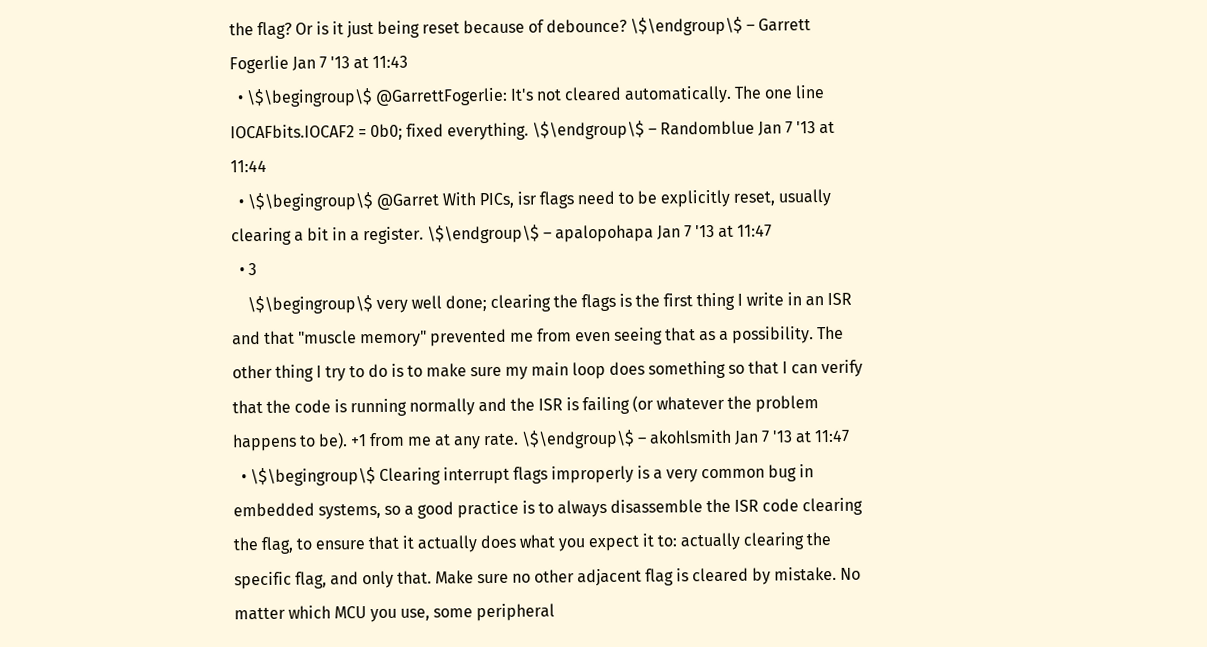the flag? Or is it just being reset because of debounce? \$\endgroup\$ – Garrett Fogerlie Jan 7 '13 at 11:43
  • \$\begingroup\$ @GarrettFogerlie: It's not cleared automatically. The one line IOCAFbits.IOCAF2 = 0b0; fixed everything. \$\endgroup\$ – Randomblue Jan 7 '13 at 11:44
  • \$\begingroup\$ @Garret With PICs, isr flags need to be explicitly reset, usually clearing a bit in a register. \$\endgroup\$ – apalopohapa Jan 7 '13 at 11:47
  • 3
    \$\begingroup\$ very well done; clearing the flags is the first thing I write in an ISR and that "muscle memory" prevented me from even seeing that as a possibility. The other thing I try to do is to make sure my main loop does something so that I can verify that the code is running normally and the ISR is failing (or whatever the problem happens to be). +1 from me at any rate. \$\endgroup\$ – akohlsmith Jan 7 '13 at 11:47
  • \$\begingroup\$ Clearing interrupt flags improperly is a very common bug in embedded systems, so a good practice is to always disassemble the ISR code clearing the flag, to ensure that it actually does what you expect it to: actually clearing the specific flag, and only that. Make sure no other adjacent flag is cleared by mistake. No matter which MCU you use, some peripheral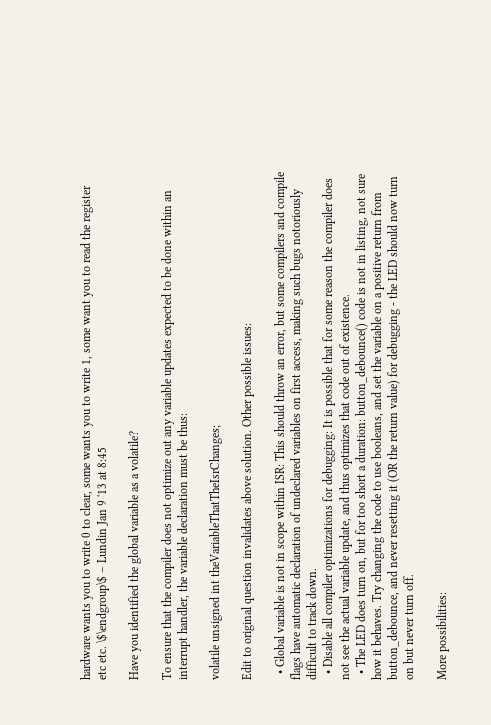hardware wants you to write 0 to clear, some wants you to write 1, some want you to read the register etc etc. \$\endgroup\$ – Lundin Jan 9 '13 at 8:45

Have you identified the global variable as a volatile?

To ensure that the compiler does not optimize out any variable updates expected to be done within an interrupt handler, the variable declaration must be thus:

volatile unsigned int theVariableThatTheIsrChanges;

Edit to original question invalidates above solution. Other possible issues:

  • Global variable is not in scope within ISR: This should throw an error, but some compilers and compile flags have automatic declaration of undeclared variables on first access, making such bugs notoriously difficult to track down.
  • Disable all compiler optimizations for debugging: It is possible that for some reason the compiler does not see the actual variable update, and thus optimizes that code out of existence.
  • The LED does turn on, but for too short a duration: button_debounce() code is not in listing, not sure how it behaves. Try changing the code to use booleans, and set the variable on a positive return from button_debounce, and never resetting it (OR the return value) for debugging - the LED should now turn on but never turn off.

More possibilities: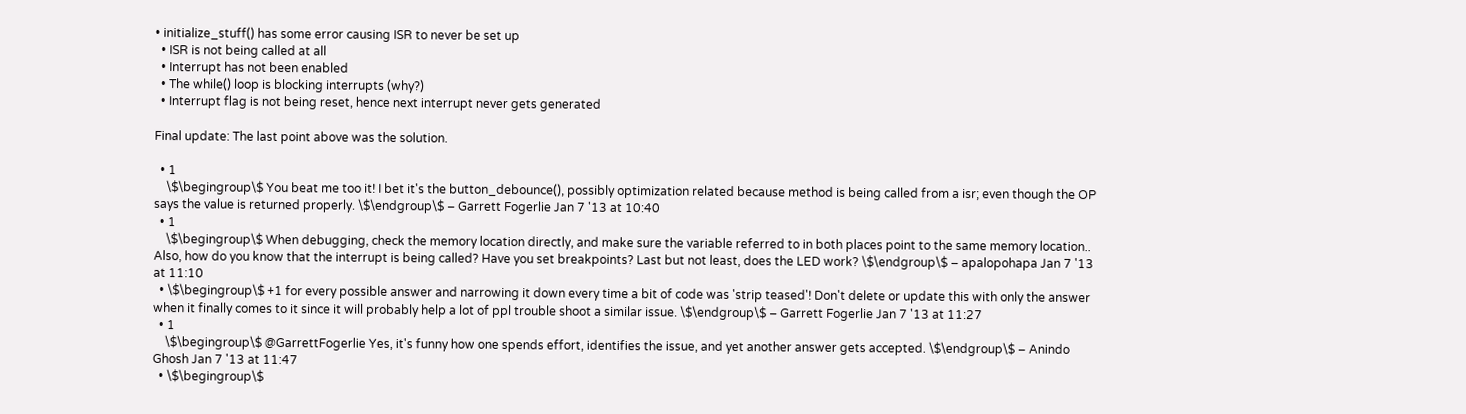• initialize_stuff() has some error causing ISR to never be set up
  • ISR is not being called at all
  • Interrupt has not been enabled
  • The while() loop is blocking interrupts (why?)
  • Interrupt flag is not being reset, hence next interrupt never gets generated

Final update: The last point above was the solution.

  • 1
    \$\begingroup\$ You beat me too it! I bet it's the button_debounce(), possibly optimization related because method is being called from a isr; even though the OP says the value is returned properly. \$\endgroup\$ – Garrett Fogerlie Jan 7 '13 at 10:40
  • 1
    \$\begingroup\$ When debugging, check the memory location directly, and make sure the variable referred to in both places point to the same memory location.. Also, how do you know that the interrupt is being called? Have you set breakpoints? Last but not least, does the LED work? \$\endgroup\$ – apalopohapa Jan 7 '13 at 11:10
  • \$\begingroup\$ +1 for every possible answer and narrowing it down every time a bit of code was 'strip teased'! Don't delete or update this with only the answer when it finally comes to it since it will probably help a lot of ppl trouble shoot a similar issue. \$\endgroup\$ – Garrett Fogerlie Jan 7 '13 at 11:27
  • 1
    \$\begingroup\$ @GarrettFogerlie Yes, it's funny how one spends effort, identifies the issue, and yet another answer gets accepted. \$\endgroup\$ – Anindo Ghosh Jan 7 '13 at 11:47
  • \$\begingroup\$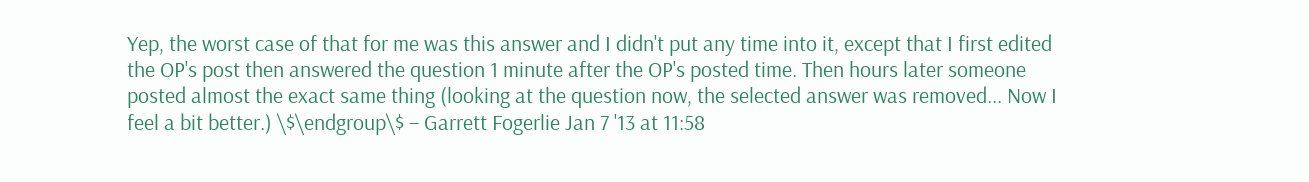Yep, the worst case of that for me was this answer and I didn't put any time into it, except that I first edited the OP's post then answered the question 1 minute after the OP's posted time. Then hours later someone posted almost the exact same thing (looking at the question now, the selected answer was removed... Now I feel a bit better.) \$\endgroup\$ – Garrett Fogerlie Jan 7 '13 at 11:58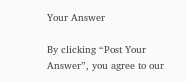Your Answer

By clicking “Post Your Answer”, you agree to our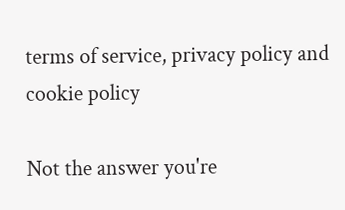terms of service, privacy policy and cookie policy

Not the answer you're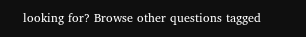looking for? Browse other questions tagged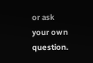or ask your own question.